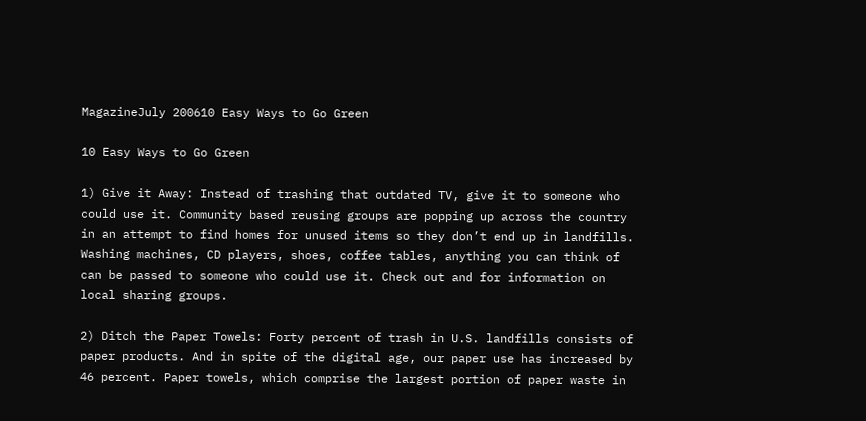MagazineJuly 200610 Easy Ways to Go Green

10 Easy Ways to Go Green

1) Give it Away: Instead of trashing that outdated TV, give it to someone who could use it. Community based reusing groups are popping up across the country in an attempt to find homes for unused items so they don’t end up in landfills. Washing machines, CD players, shoes, coffee tables, anything you can think of can be passed to someone who could use it. Check out and for information on local sharing groups.

2) Ditch the Paper Towels: Forty percent of trash in U.S. landfills consists of paper products. And in spite of the digital age, our paper use has increased by 46 percent. Paper towels, which comprise the largest portion of paper waste in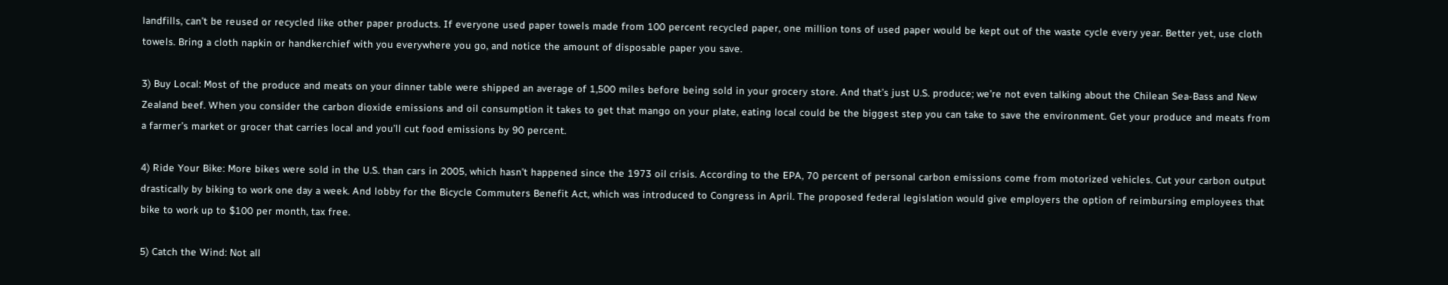landfills, can’t be reused or recycled like other paper products. If everyone used paper towels made from 100 percent recycled paper, one million tons of used paper would be kept out of the waste cycle every year. Better yet, use cloth towels. Bring a cloth napkin or handkerchief with you everywhere you go, and notice the amount of disposable paper you save.

3) Buy Local: Most of the produce and meats on your dinner table were shipped an average of 1,500 miles before being sold in your grocery store. And that’s just U.S. produce; we’re not even talking about the Chilean Sea-Bass and New Zealand beef. When you consider the carbon dioxide emissions and oil consumption it takes to get that mango on your plate, eating local could be the biggest step you can take to save the environment. Get your produce and meats from a farmer’s market or grocer that carries local and you’ll cut food emissions by 90 percent.

4) Ride Your Bike: More bikes were sold in the U.S. than cars in 2005, which hasn’t happened since the 1973 oil crisis. According to the EPA, 70 percent of personal carbon emissions come from motorized vehicles. Cut your carbon output drastically by biking to work one day a week. And lobby for the Bicycle Commuters Benefit Act, which was introduced to Congress in April. The proposed federal legislation would give employers the option of reimbursing employees that bike to work up to $100 per month, tax free.

5) Catch the Wind: Not all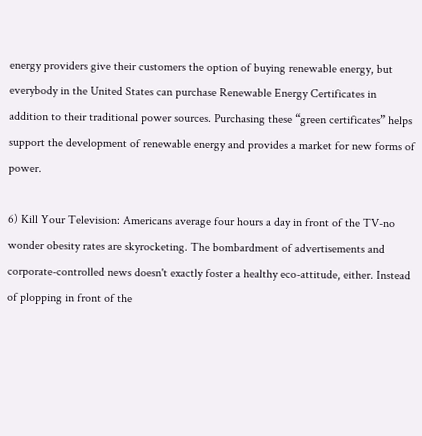energy providers give their customers the option of buying renewable energy, but everybody in the United States can purchase Renewable Energy Certificates in addition to their traditional power sources. Purchasing these “green certificates” helps support the development of renewable energy and provides a market for new forms of power.

6) Kill Your Television: Americans average four hours a day in front of the TV-no wonder obesity rates are skyrocketing. The bombardment of advertisements and corporate-controlled news doesn't exactly foster a healthy eco-attitude, either. Instead of plopping in front of the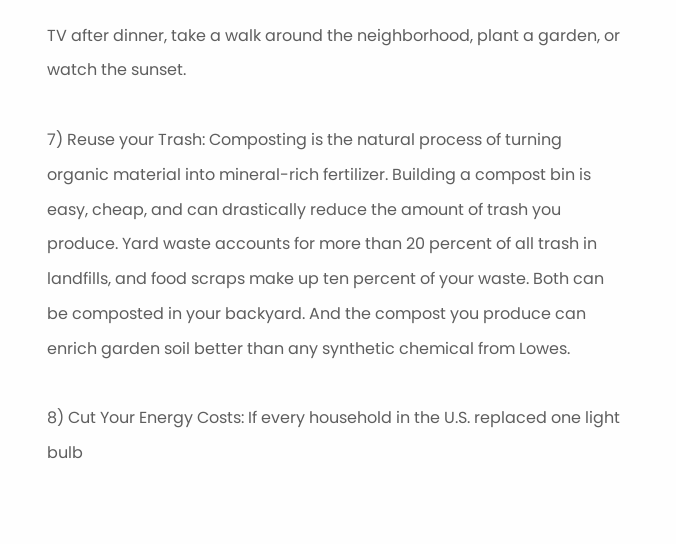TV after dinner, take a walk around the neighborhood, plant a garden, or watch the sunset.

7) Reuse your Trash: Composting is the natural process of turning organic material into mineral-rich fertilizer. Building a compost bin is easy, cheap, and can drastically reduce the amount of trash you produce. Yard waste accounts for more than 20 percent of all trash in landfills, and food scraps make up ten percent of your waste. Both can be composted in your backyard. And the compost you produce can enrich garden soil better than any synthetic chemical from Lowes.

8) Cut Your Energy Costs: If every household in the U.S. replaced one light bulb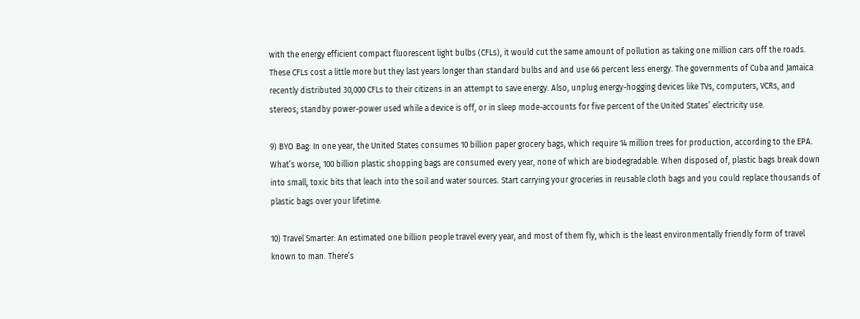with the energy efficient compact fluorescent light bulbs (CFLs), it would cut the same amount of pollution as taking one million cars off the roads. These CFLs cost a little more but they last years longer than standard bulbs and and use 66 percent less energy. The governments of Cuba and Jamaica recently distributed 30,000 CFLs to their citizens in an attempt to save energy. Also, unplug energy-hogging devices like TVs, computers, VCRs, and stereos; standby power-power used while a device is off, or in sleep mode-accounts for five percent of the United States’ electricity use.

9) BYO Bag: In one year, the United States consumes 10 billion paper grocery bags, which require 14 million trees for production, according to the EPA. What’s worse, 100 billion plastic shopping bags are consumed every year, none of which are biodegradable. When disposed of, plastic bags break down into small, toxic bits that leach into the soil and water sources. Start carrying your groceries in reusable cloth bags and you could replace thousands of plastic bags over your lifetime.

10) Travel Smarter: An estimated one billion people travel every year, and most of them fly, which is the least environmentally friendly form of travel known to man. There’s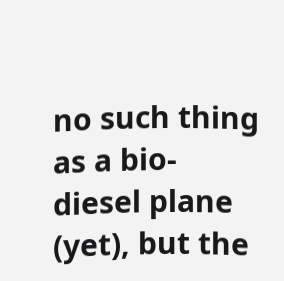no such thing as a bio-diesel plane (yet), but the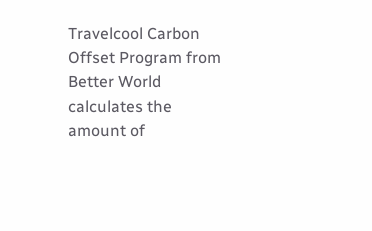Travelcool Carbon Offset Program from Better World calculates the amount of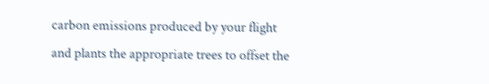carbon emissions produced by your flight and plants the appropriate trees to offset the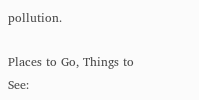pollution.

Places to Go, Things to See: